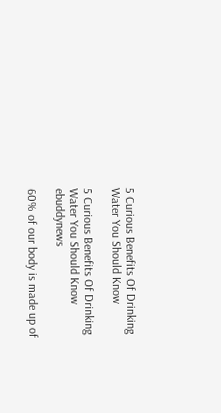5 Curious Benefits Of Drinking Water You Should Know

5 Curious Benefits Of Drinking Water You Should Know ebuddynews

60% of our body is made up of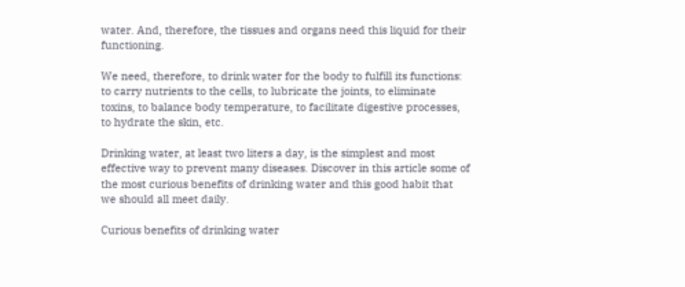water. And, therefore, the tissues and organs need this liquid for their functioning.

We need, therefore, to drink water for the body to fulfill its functions: to carry nutrients to the cells, to lubricate the joints, to eliminate toxins, to balance body temperature, to facilitate digestive processes, to hydrate the skin, etc.

Drinking water, at least two liters a day, is the simplest and most effective way to prevent many diseases. Discover in this article some of the most curious benefits of drinking water and this good habit that we should all meet daily.

Curious benefits of drinking water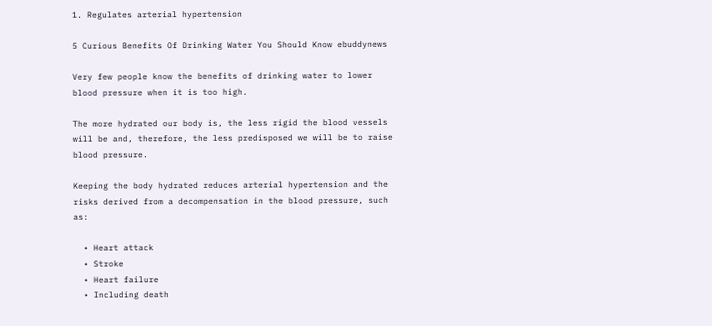1. Regulates arterial hypertension

5 Curious Benefits Of Drinking Water You Should Know ebuddynews

Very few people know the benefits of drinking water to lower blood pressure when it is too high.

The more hydrated our body is, the less rigid the blood vessels will be and, therefore, the less predisposed we will be to raise blood pressure.

Keeping the body hydrated reduces arterial hypertension and the risks derived from a decompensation in the blood pressure, such as:

  • Heart attack
  • Stroke
  • Heart failure
  • Including death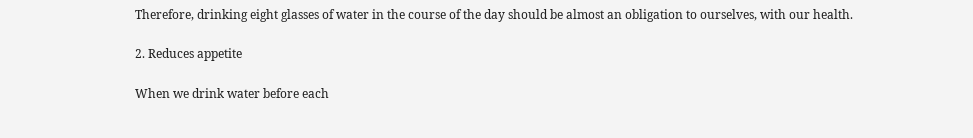Therefore, drinking eight glasses of water in the course of the day should be almost an obligation to ourselves, with our health.

2. Reduces appetite

When we drink water before each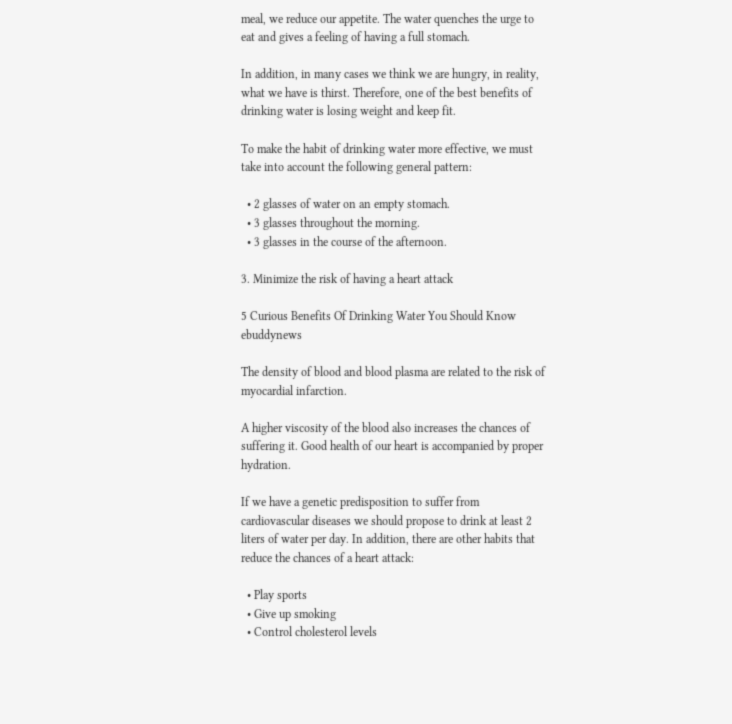meal, we reduce our appetite. The water quenches the urge to eat and gives a feeling of having a full stomach.

In addition, in many cases we think we are hungry, in reality, what we have is thirst. Therefore, one of the best benefits of drinking water is losing weight and keep fit.

To make the habit of drinking water more effective, we must take into account the following general pattern:

  • 2 glasses of water on an empty stomach.
  • 3 glasses throughout the morning.
  • 3 glasses in the course of the afternoon.

3. Minimize the risk of having a heart attack

5 Curious Benefits Of Drinking Water You Should Know ebuddynews

The density of blood and blood plasma are related to the risk of myocardial infarction.

A higher viscosity of the blood also increases the chances of suffering it. Good health of our heart is accompanied by proper hydration.

If we have a genetic predisposition to suffer from cardiovascular diseases we should propose to drink at least 2 liters of water per day. In addition, there are other habits that reduce the chances of a heart attack:

  • Play sports
  • Give up smoking
  • Control cholesterol levels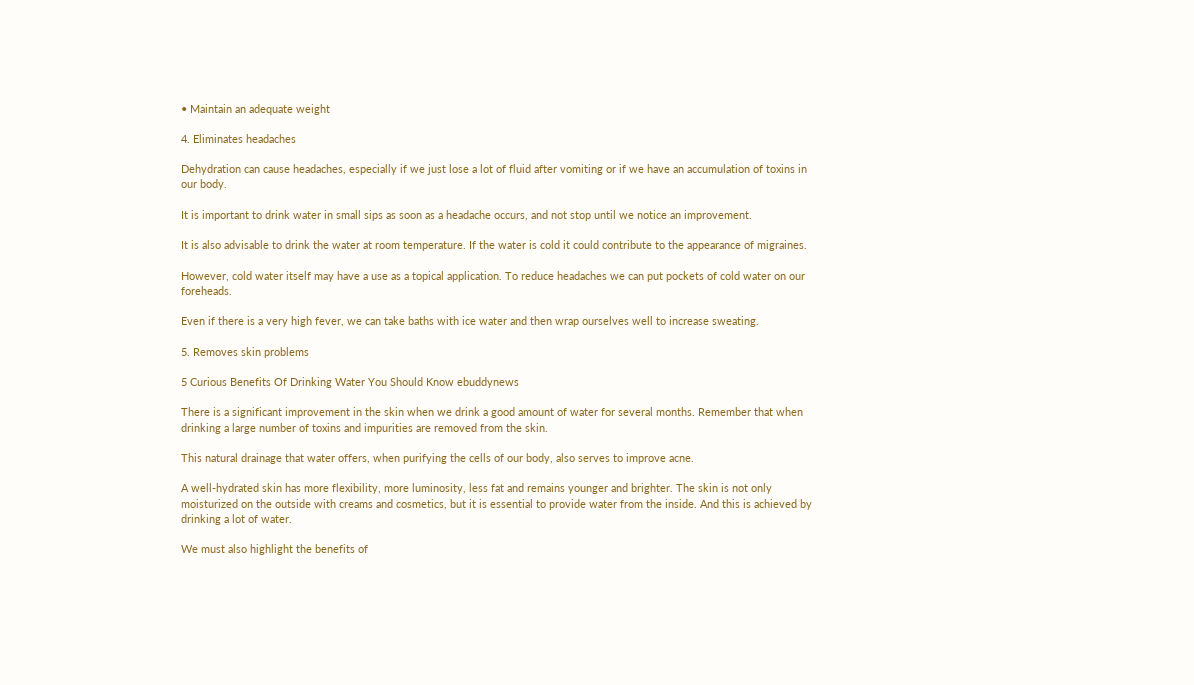• Maintain an adequate weight

4. Eliminates headaches

Dehydration can cause headaches, especially if we just lose a lot of fluid after vomiting or if we have an accumulation of toxins in our body.

It is important to drink water in small sips as soon as a headache occurs, and not stop until we notice an improvement.

It is also advisable to drink the water at room temperature. If the water is cold it could contribute to the appearance of migraines.

However, cold water itself may have a use as a topical application. To reduce headaches we can put pockets of cold water on our foreheads.

Even if there is a very high fever, we can take baths with ice water and then wrap ourselves well to increase sweating.

5. Removes skin problems

5 Curious Benefits Of Drinking Water You Should Know ebuddynews

There is a significant improvement in the skin when we drink a good amount of water for several months. Remember that when drinking a large number of toxins and impurities are removed from the skin.

This natural drainage that water offers, when purifying the cells of our body, also serves to improve acne.

A well-hydrated skin has more flexibility, more luminosity, less fat and remains younger and brighter. The skin is not only moisturized on the outside with creams and cosmetics, but it is essential to provide water from the inside. And this is achieved by drinking a lot of water.

We must also highlight the benefits of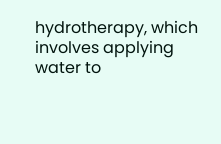hydrotherapy, which involves applying water to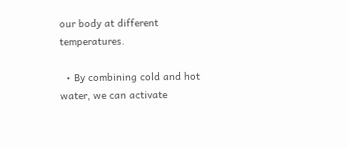our body at different temperatures.

  • By combining cold and hot water, we can activate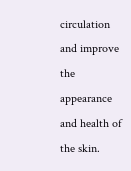circulation and improve the appearance and health of the skin.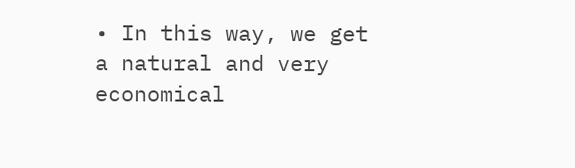• In this way, we get a natural and very economical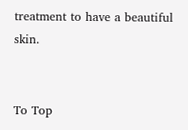treatment to have a beautiful skin.


To Top